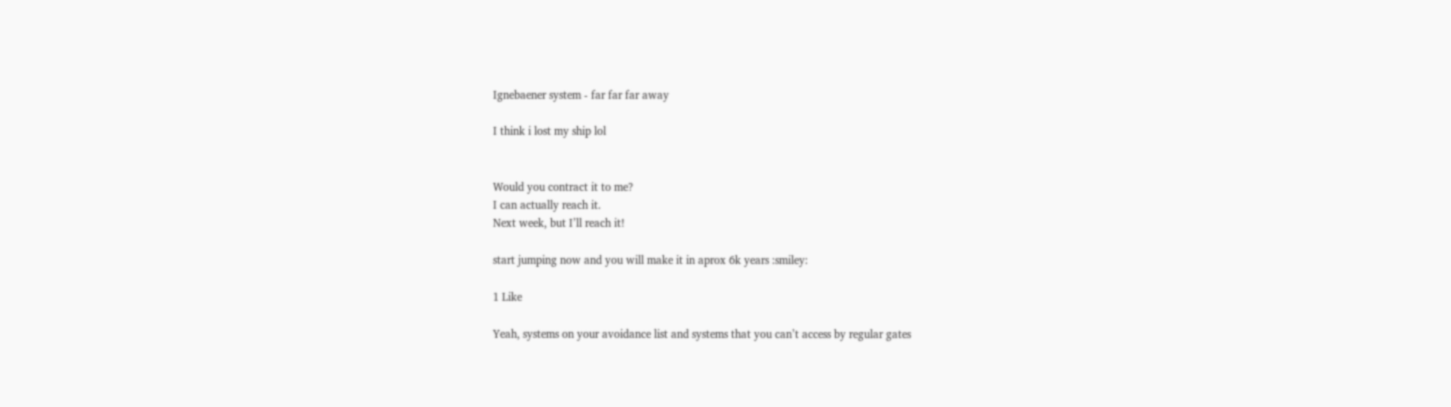Ignebaener system - far far far away

I think i lost my ship lol


Would you contract it to me?
I can actually reach it.
Next week, but I’ll reach it!

start jumping now and you will make it in aprox 6k years :smiley:

1 Like

Yeah, systems on your avoidance list and systems that you can’t access by regular gates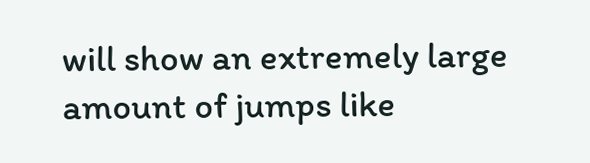will show an extremely large amount of jumps like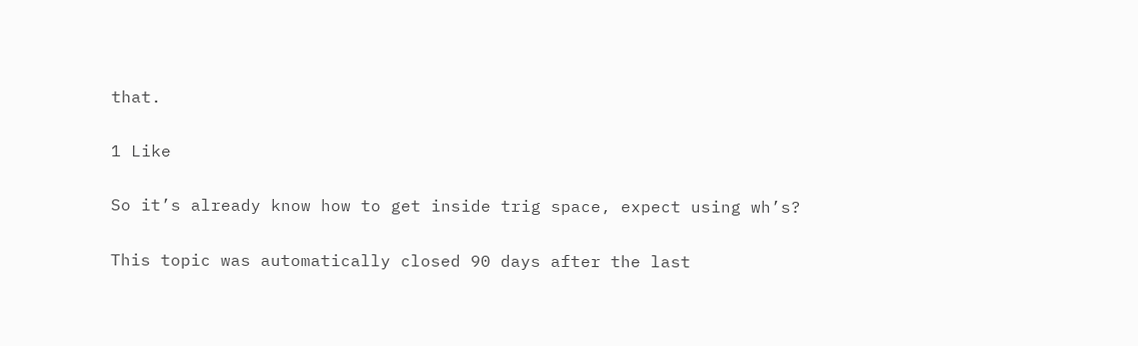that.

1 Like

So it’s already know how to get inside trig space, expect using wh’s?

This topic was automatically closed 90 days after the last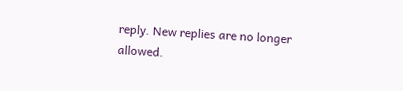reply. New replies are no longer allowed.